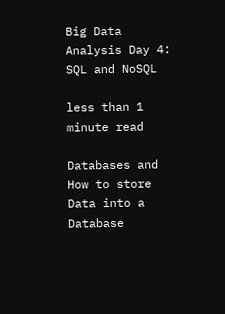Big Data Analysis Day 4: SQL and NoSQL

less than 1 minute read

Databases and How to store Data into a Database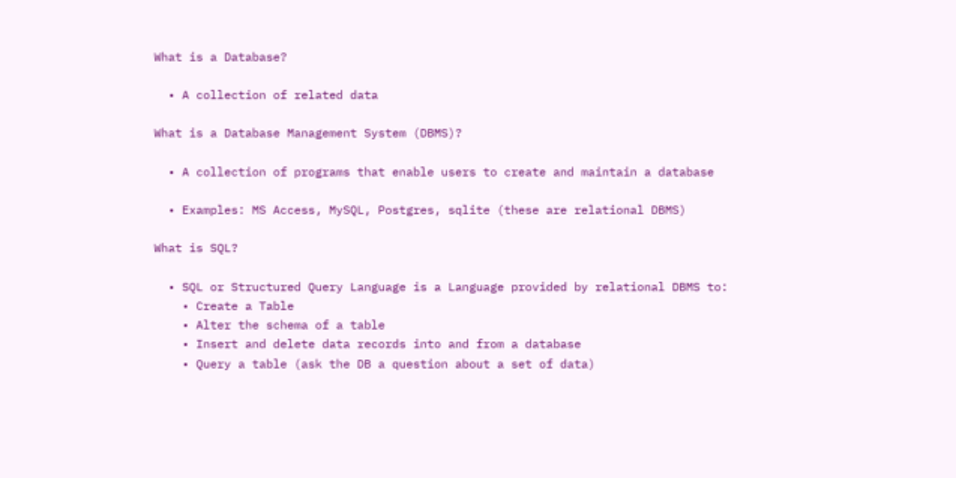What is a Database?

  • A collection of related data

What is a Database Management System (DBMS)?

  • A collection of programs that enable users to create and maintain a database

  • Examples: MS Access, MySQL, Postgres, sqlite (these are relational DBMS)

What is SQL?

  • SQL or Structured Query Language is a Language provided by relational DBMS to:
    • Create a Table
    • Alter the schema of a table
    • Insert and delete data records into and from a database
    • Query a table (ask the DB a question about a set of data)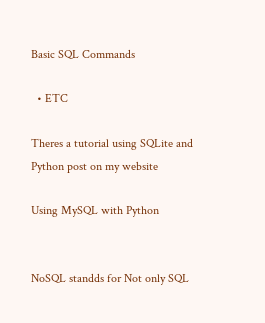Basic SQL Commands

  • ETC

Theres a tutorial using SQLite and Python post on my website

Using MySQL with Python


NoSQL standds for Not only SQL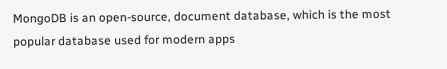MongoDB is an open-source, document database, which is the most popular database used for modern apps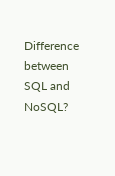Difference between SQL and NoSQL?